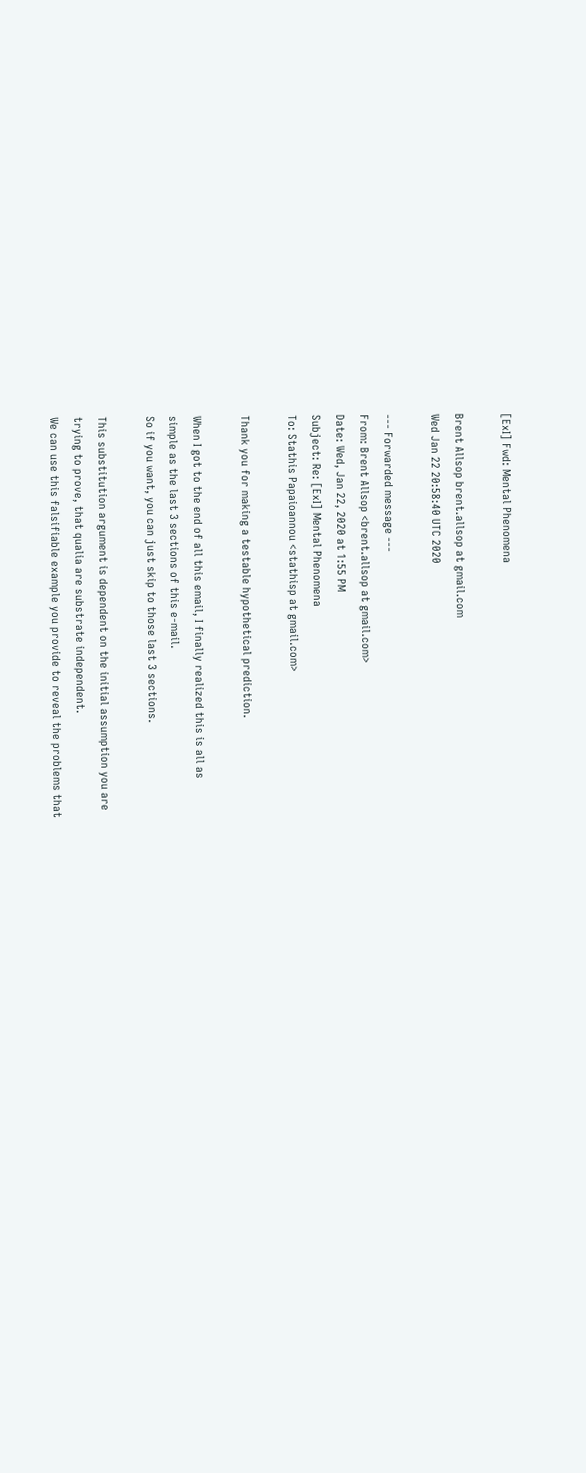[ExI] Fwd: Mental Phenomena

Brent Allsop brent.allsop at gmail.com
Wed Jan 22 20:58:40 UTC 2020

--- Forwarded message ---
From: Brent Allsop <brent.allsop at gmail.com>
Date: Wed, Jan 22, 2020 at 1:55 PM
Subject: Re: [ExI] Mental Phenomena
To: Stathis Papaioannou <stathisp at gmail.com>

Thank you for making a testable hypothetical prediction.

When I got to the end of all this email, I finally realized this is all as
simple as the last 3 sections of this e-mail.
So if you want, you can just skip to those last 3 sections.

This substitution argument is dependent on the initial assumption you are
trying to prove, that qualia are substrate independent.
We can use this falsifiable example you provide to reveal the problems that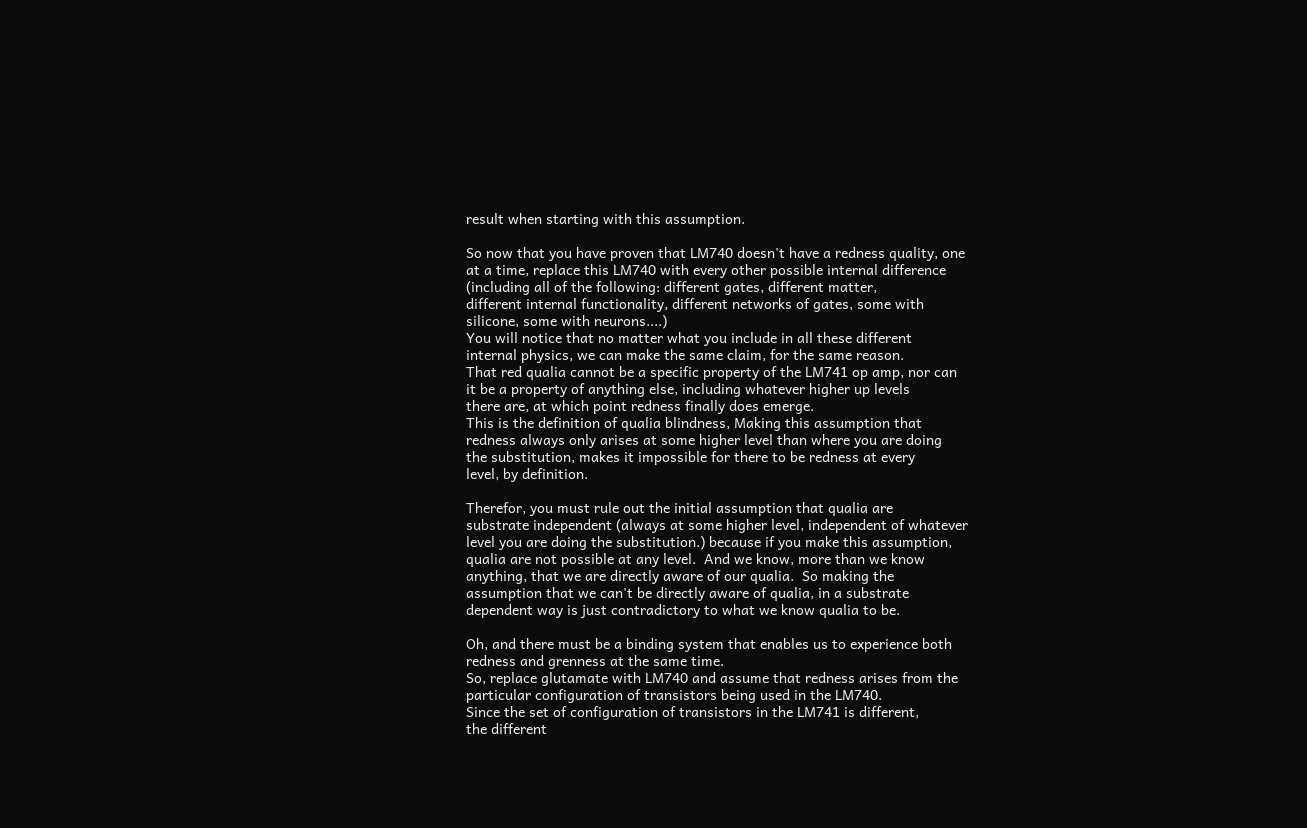result when starting with this assumption.

So now that you have proven that LM740 doesn't have a redness quality, one
at a time, replace this LM740 with every other possible internal difference
(including all of the following: different gates, different matter,
different internal functionality, different networks of gates, some with
silicone, some with neurons....)
You will notice that no matter what you include in all these different
internal physics, we can make the same claim, for the same reason.
That red qualia cannot be a specific property of the LM741 op amp, nor can
it be a property of anything else, including whatever higher up levels
there are, at which point redness finally does emerge.
This is the definition of qualia blindness, Making this assumption that
redness always only arises at some higher level than where you are doing
the substitution, makes it impossible for there to be redness at every
level, by definition.

Therefor, you must rule out the initial assumption that qualia are
substrate independent (always at some higher level, independent of whatever
level you are doing the substitution.) because if you make this assumption,
qualia are not possible at any level.  And we know, more than we know
anything, that we are directly aware of our qualia.  So making the
assumption that we can't be directly aware of qualia, in a substrate
dependent way is just contradictory to what we know qualia to be.

Oh, and there must be a binding system that enables us to experience both
redness and grenness at the same time.
So, replace glutamate with LM740 and assume that redness arises from the
particular configuration of transistors being used in the LM740.
Since the set of configuration of transistors in the LM741 is different,
the different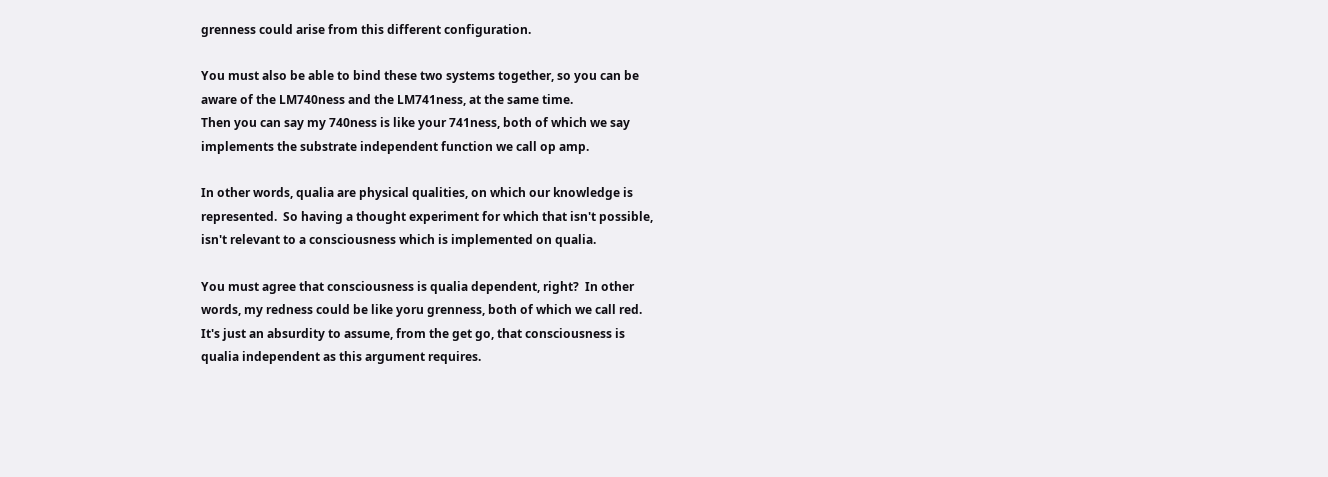grenness could arise from this different configuration.

You must also be able to bind these two systems together, so you can be
aware of the LM740ness and the LM741ness, at the same time.
Then you can say my 740ness is like your 741ness, both of which we say
implements the substrate independent function we call op amp.

In other words, qualia are physical qualities, on which our knowledge is
represented.  So having a thought experiment for which that isn't possible,
isn't relevant to a consciousness which is implemented on qualia.

You must agree that consciousness is qualia dependent, right?  In other
words, my redness could be like yoru grenness, both of which we call red.
It's just an absurdity to assume, from the get go, that consciousness is
qualia independent as this argument requires.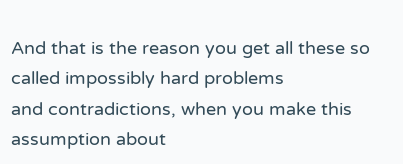And that is the reason you get all these so called impossibly hard problems
and contradictions, when you make this assumption about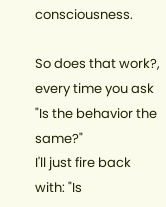consciousness.

So does that work?, every time you ask "Is the behavior the same?"
I'll just fire back with: "Is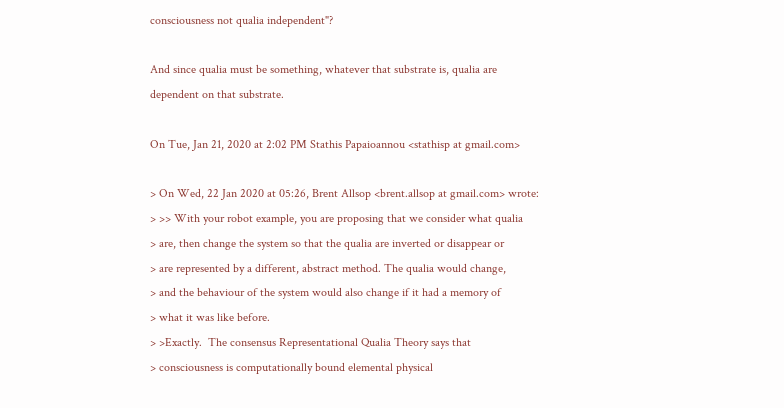consciousness not qualia independent"?

And since qualia must be something, whatever that substrate is, qualia are
dependent on that substrate.

On Tue, Jan 21, 2020 at 2:02 PM Stathis Papaioannou <stathisp at gmail.com>

> On Wed, 22 Jan 2020 at 05:26, Brent Allsop <brent.allsop at gmail.com> wrote:
> >> With your robot example, you are proposing that we consider what qualia
> are, then change the system so that the qualia are inverted or disappear or
> are represented by a different, abstract method. The qualia would change,
> and the behaviour of the system would also change if it had a memory of
> what it was like before.
> >Exactly.  The consensus Representational Qualia Theory says that
> consciousness is computationally bound elemental physical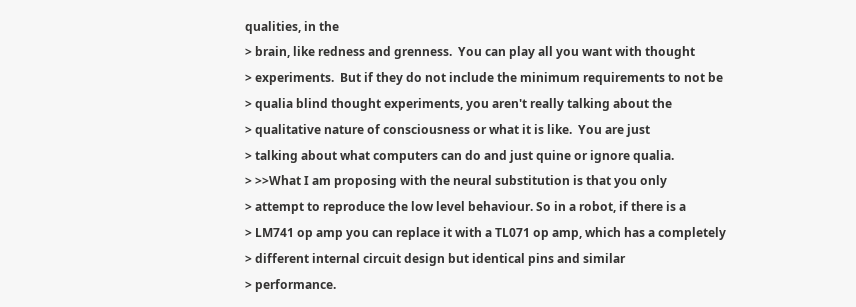qualities, in the
> brain, like redness and grenness.  You can play all you want with thought
> experiments.  But if they do not include the minimum requirements to not be
> qualia blind thought experiments, you aren't really talking about the
> qualitative nature of consciousness or what it is like.  You are just
> talking about what computers can do and just quine or ignore qualia.
> >>What I am proposing with the neural substitution is that you only
> attempt to reproduce the low level behaviour. So in a robot, if there is a
> LM741 op amp you can replace it with a TL071 op amp, which has a completely
> different internal circuit design but identical pins and similar
> performance.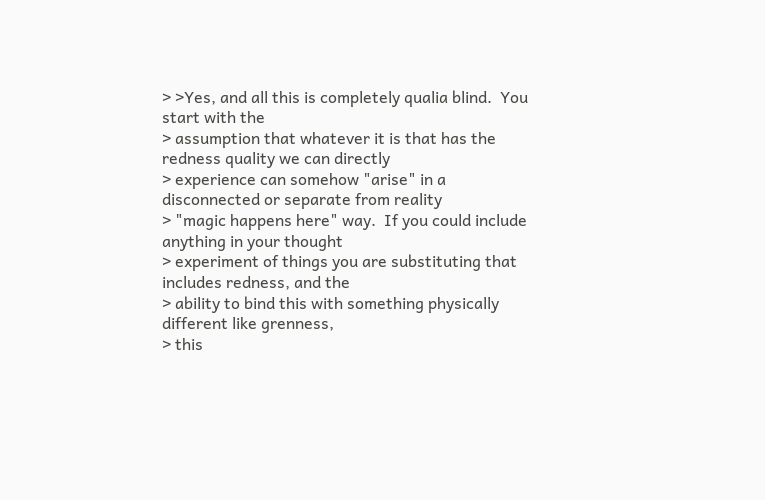> >Yes, and all this is completely qualia blind.  You start with the
> assumption that whatever it is that has the redness quality we can directly
> experience can somehow "arise" in a disconnected or separate from reality
> "magic happens here" way.  If you could include anything in your thought
> experiment of things you are substituting that includes redness, and the
> ability to bind this with something physically different like grenness,
> this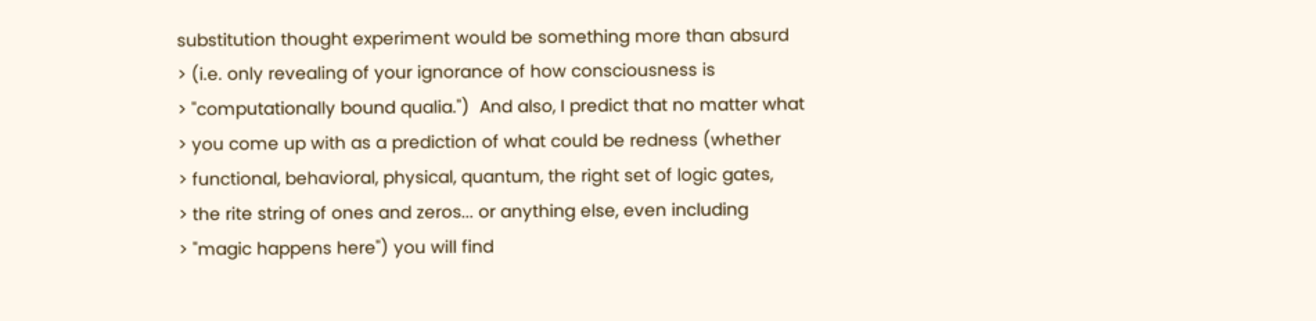substitution thought experiment would be something more than absurd
> (i.e. only revealing of your ignorance of how consciousness is
> "computationally bound qualia.")  And also, I predict that no matter what
> you come up with as a prediction of what could be redness (whether
> functional, behavioral, physical, quantum, the right set of logic gates,
> the rite string of ones and zeros... or anything else, even including
> "magic happens here") you will find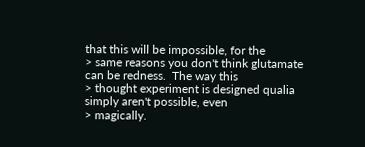that this will be impossible, for the
> same reasons you don't think glutamate can be redness.  The way this
> thought experiment is designed qualia simply aren't possible, even
> magically.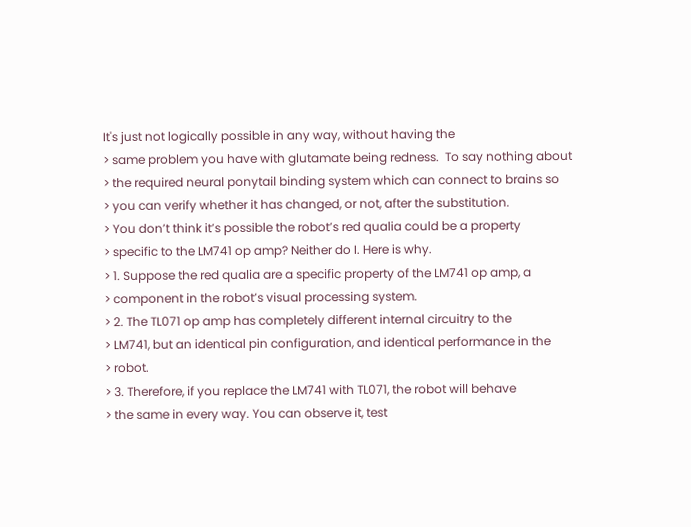It's just not logically possible in any way, without having the
> same problem you have with glutamate being redness.  To say nothing about
> the required neural ponytail binding system which can connect to brains so
> you can verify whether it has changed, or not, after the substitution.
> You don’t think it’s possible the robot’s red qualia could be a property
> specific to the LM741 op amp? Neither do I. Here is why.
> 1. Suppose the red qualia are a specific property of the LM741 op amp, a
> component in the robot’s visual processing system.
> 2. The TL071 op amp has completely different internal circuitry to the
> LM741, but an identical pin configuration, and identical performance in the
> robot.
> 3. Therefore, if you replace the LM741 with TL071, the robot will behave
> the same in every way. You can observe it, test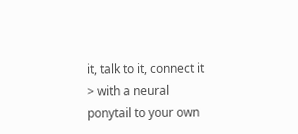it, talk to it, connect it
> with a neural ponytail to your own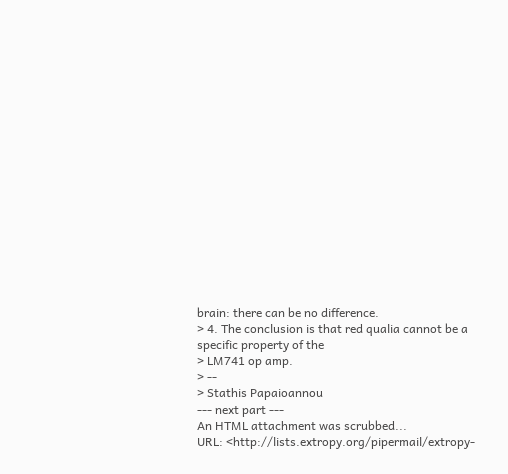brain: there can be no difference.
> 4. The conclusion is that red qualia cannot be a specific property of the
> LM741 op amp.
> --
> Stathis Papaioannou
--- next part ---
An HTML attachment was scrubbed...
URL: <http://lists.extropy.org/pipermail/extropy-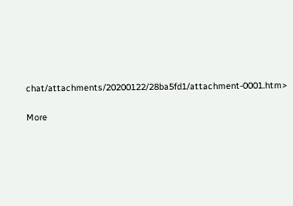chat/attachments/20200122/28ba5fd1/attachment-0001.htm>

More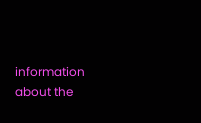information about the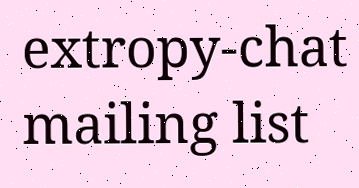extropy-chat mailing list